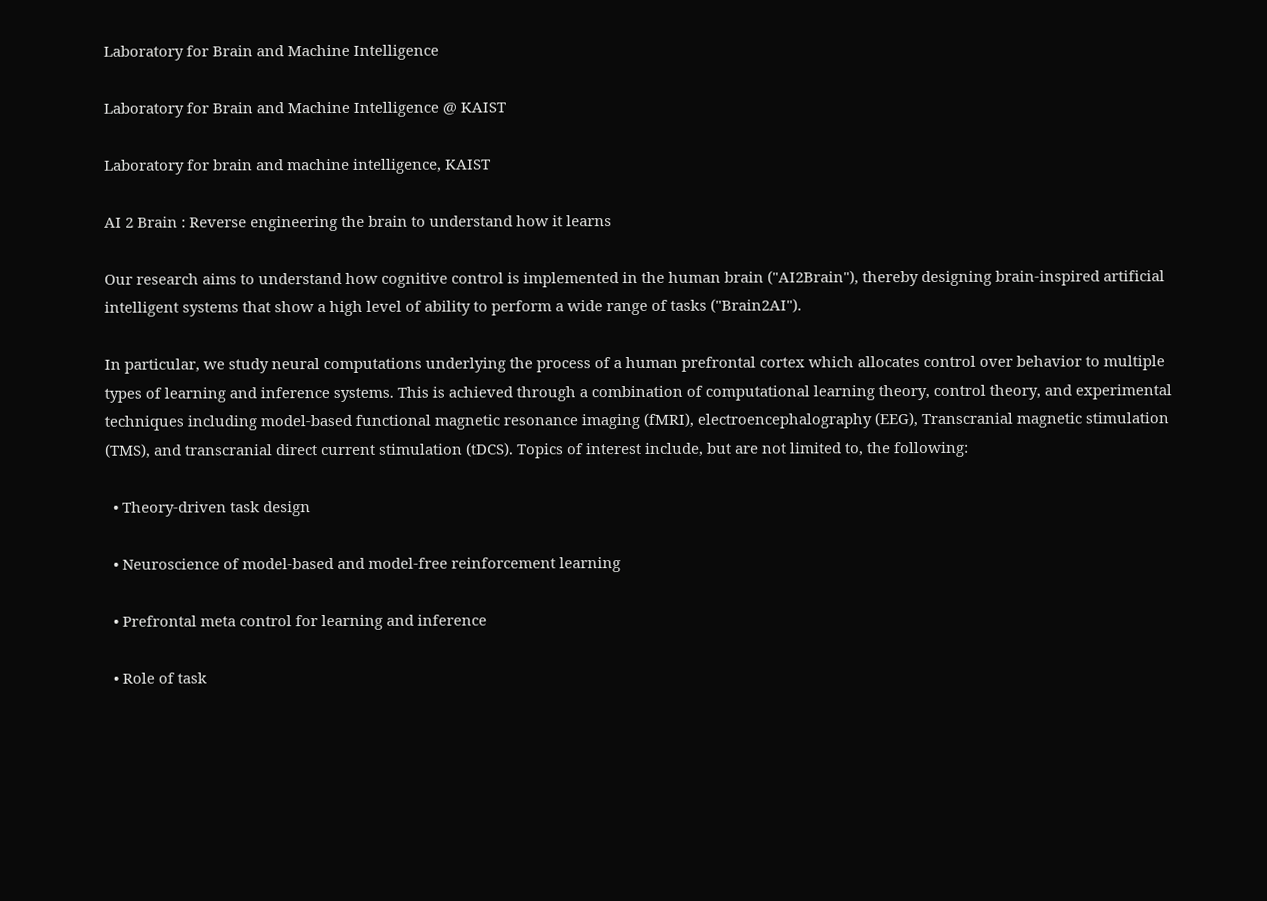Laboratory for Brain and Machine Intelligence

Laboratory for Brain and Machine Intelligence @ KAIST

Laboratory for brain and machine intelligence, KAIST

AI 2 Brain : Reverse engineering the brain to understand how it learns

Our research aims to understand how cognitive control is implemented in the human brain ("AI2Brain"), thereby designing brain-inspired artificial intelligent systems that show a high level of ability to perform a wide range of tasks ("Brain2AI").

In particular, we study neural computations underlying the process of a human prefrontal cortex which allocates control over behavior to multiple types of learning and inference systems. This is achieved through a combination of computational learning theory, control theory, and experimental techniques including model-based functional magnetic resonance imaging (fMRI), electroencephalography (EEG), Transcranial magnetic stimulation (TMS), and transcranial direct current stimulation (tDCS). Topics of interest include, but are not limited to, the following:

  • Theory-driven task design

  • Neuroscience of model-based and model-free reinforcement learning

  • Prefrontal meta control for learning and inference

  • Role of task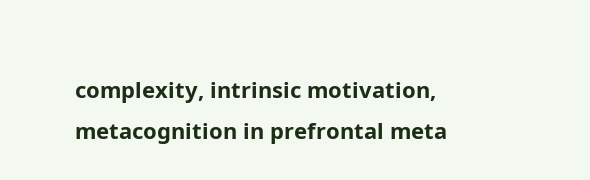complexity, intrinsic motivation, metacognition in prefrontal meta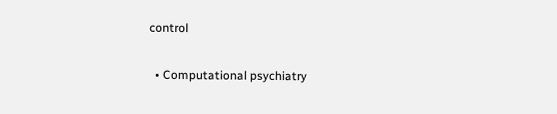control

  • Computational psychiatry